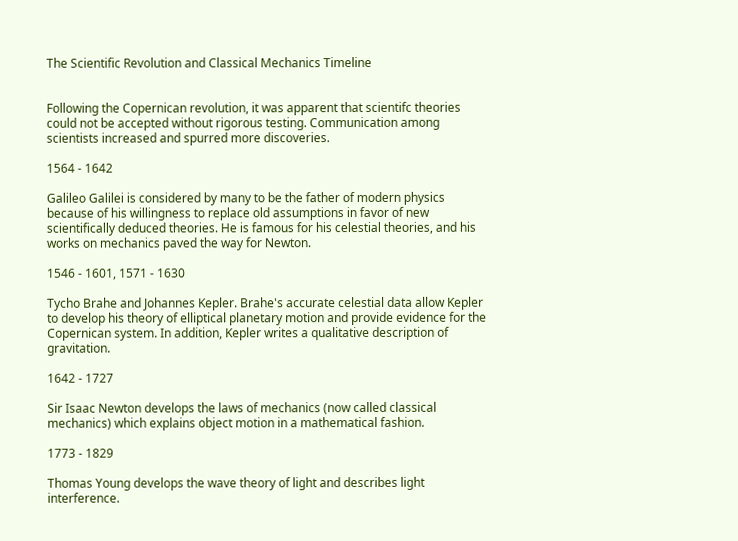The Scientific Revolution and Classical Mechanics Timeline


Following the Copernican revolution, it was apparent that scientifc theories could not be accepted without rigorous testing. Communication among scientists increased and spurred more discoveries.

1564 - 1642

Galileo Galilei is considered by many to be the father of modern physics because of his willingness to replace old assumptions in favor of new scientifically deduced theories. He is famous for his celestial theories, and his works on mechanics paved the way for Newton.

1546 - 1601, 1571 - 1630

Tycho Brahe and Johannes Kepler. Brahe's accurate celestial data allow Kepler to develop his theory of elliptical planetary motion and provide evidence for the Copernican system. In addition, Kepler writes a qualitative description of gravitation.

1642 - 1727

Sir Isaac Newton develops the laws of mechanics (now called classical mechanics) which explains object motion in a mathematical fashion.

1773 - 1829

Thomas Young develops the wave theory of light and describes light interference.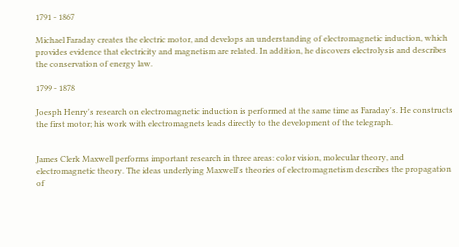1791 - 1867

Michael Faraday creates the electric motor, and develops an understanding of electromagnetic induction, which provides evidence that electricity and magnetism are related. In addition, he discovers electrolysis and describes the conservation of energy law.

1799 - 1878

Joesph Henry's research on electromagnetic induction is performed at the same time as Faraday's. He constructs the first motor; his work with electromagnets leads directly to the development of the telegraph.


James Clerk Maxwell performs important research in three areas: color vision, molecular theory, and electromagnetic theory. The ideas underlying Maxwell's theories of electromagnetism describes the propagation of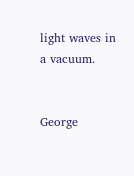light waves in a vacuum.


George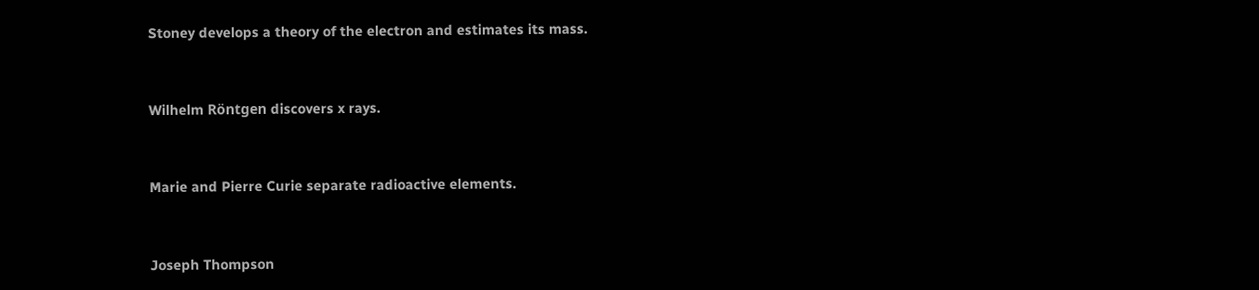Stoney develops a theory of the electron and estimates its mass.


Wilhelm Röntgen discovers x rays.


Marie and Pierre Curie separate radioactive elements.


Joseph Thompson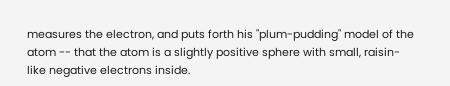measures the electron, and puts forth his "plum-pudding" model of the atom -- that the atom is a slightly positive sphere with small, raisin-like negative electrons inside.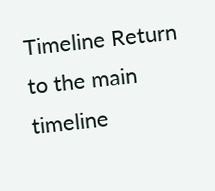Timeline Return to the main timeline